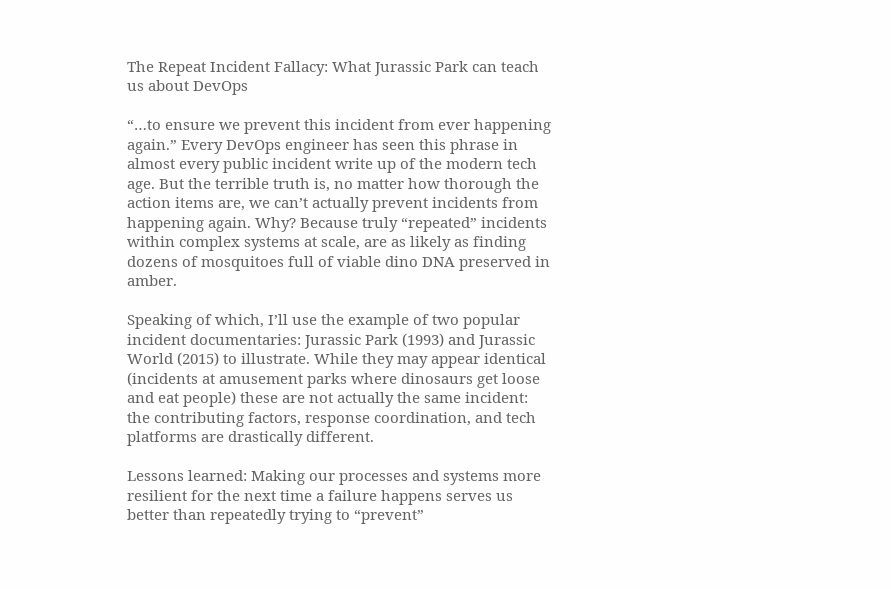The Repeat Incident Fallacy: What Jurassic Park can teach us about DevOps

“…to ensure we prevent this incident from ever happening again.” Every DevOps engineer has seen this phrase in almost every public incident write up of the modern tech age. But the terrible truth is, no matter how thorough the action items are, we can’t actually prevent incidents from happening again. Why? Because truly “repeated” incidents within complex systems at scale, are as likely as finding dozens of mosquitoes full of viable dino DNA preserved in amber.

Speaking of which, I’ll use the example of two popular incident documentaries: Jurassic Park (1993) and Jurassic World (2015) to illustrate. While they may appear identical (incidents at amusement parks where dinosaurs get loose and eat people) these are not actually the same incident: the contributing factors, response coordination, and tech platforms are drastically different.

Lessons learned: Making our processes and systems more resilient for the next time a failure happens serves us better than repeatedly trying to “prevent”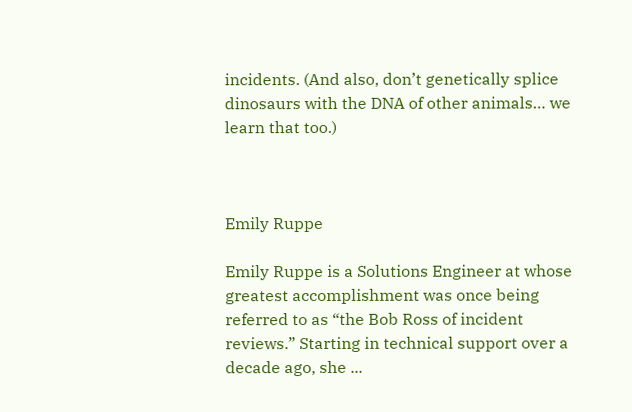incidents. (And also, don’t genetically splice dinosaurs with the DNA of other animals… we learn that too.)



Emily Ruppe

Emily Ruppe is a Solutions Engineer at whose greatest accomplishment was once being referred to as “the Bob Ross of incident reviews.” Starting in technical support over a decade ago, she ...